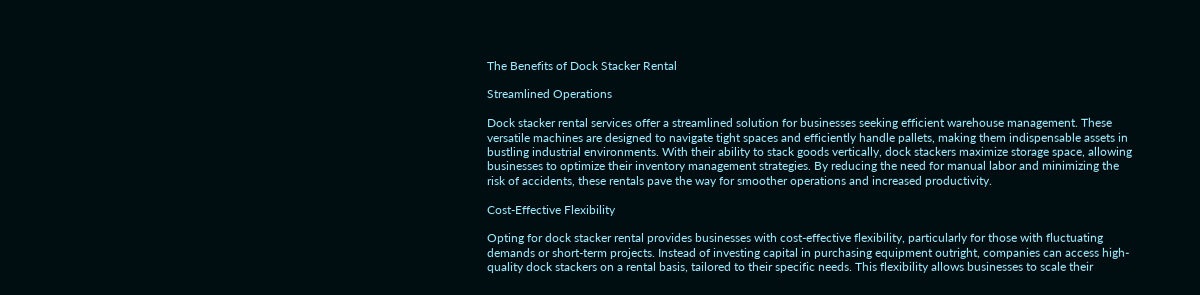The Benefits of Dock Stacker Rental

Streamlined Operations

Dock stacker rental services offer a streamlined solution for businesses seeking efficient warehouse management. These versatile machines are designed to navigate tight spaces and efficiently handle pallets, making them indispensable assets in bustling industrial environments. With their ability to stack goods vertically, dock stackers maximize storage space, allowing businesses to optimize their inventory management strategies. By reducing the need for manual labor and minimizing the risk of accidents, these rentals pave the way for smoother operations and increased productivity.

Cost-Effective Flexibility

Opting for dock stacker rental provides businesses with cost-effective flexibility, particularly for those with fluctuating demands or short-term projects. Instead of investing capital in purchasing equipment outright, companies can access high-quality dock stackers on a rental basis, tailored to their specific needs. This flexibility allows businesses to scale their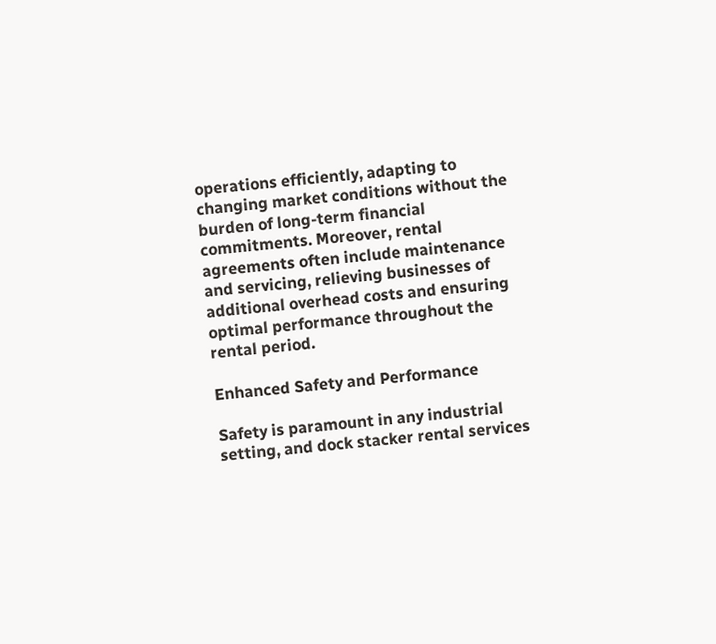operations efficiently, adapting to changing market conditions without the burden of long-term financial commitments. Moreover, rental agreements often include maintenance and servicing, relieving businesses of additional overhead costs and ensuring optimal performance throughout the rental period.

Enhanced Safety and Performance

Safety is paramount in any industrial setting, and dock stacker rental services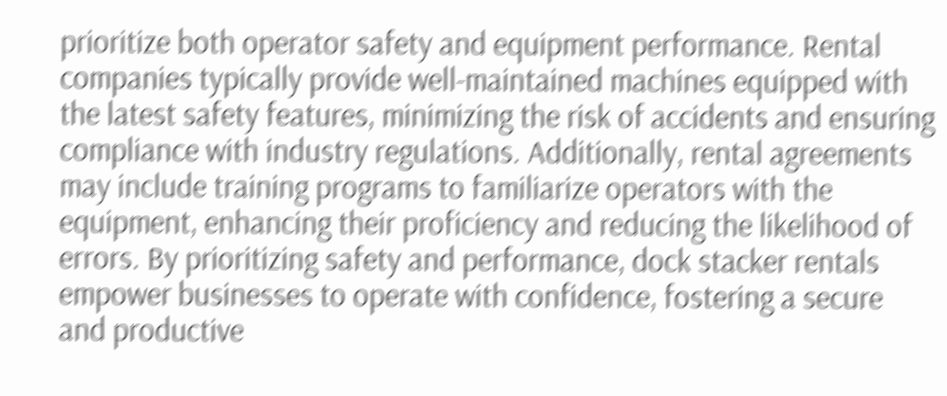prioritize both operator safety and equipment performance. Rental companies typically provide well-maintained machines equipped with the latest safety features, minimizing the risk of accidents and ensuring compliance with industry regulations. Additionally, rental agreements may include training programs to familiarize operators with the equipment, enhancing their proficiency and reducing the likelihood of errors. By prioritizing safety and performance, dock stacker rentals empower businesses to operate with confidence, fostering a secure and productive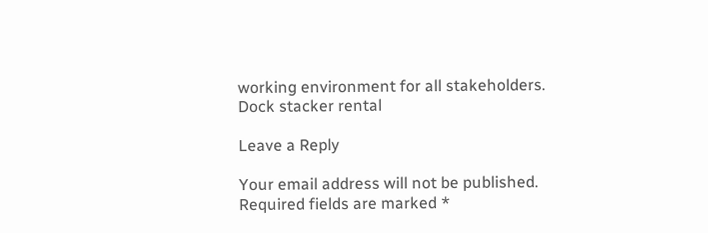working environment for all stakeholders. Dock stacker rental

Leave a Reply

Your email address will not be published. Required fields are marked *